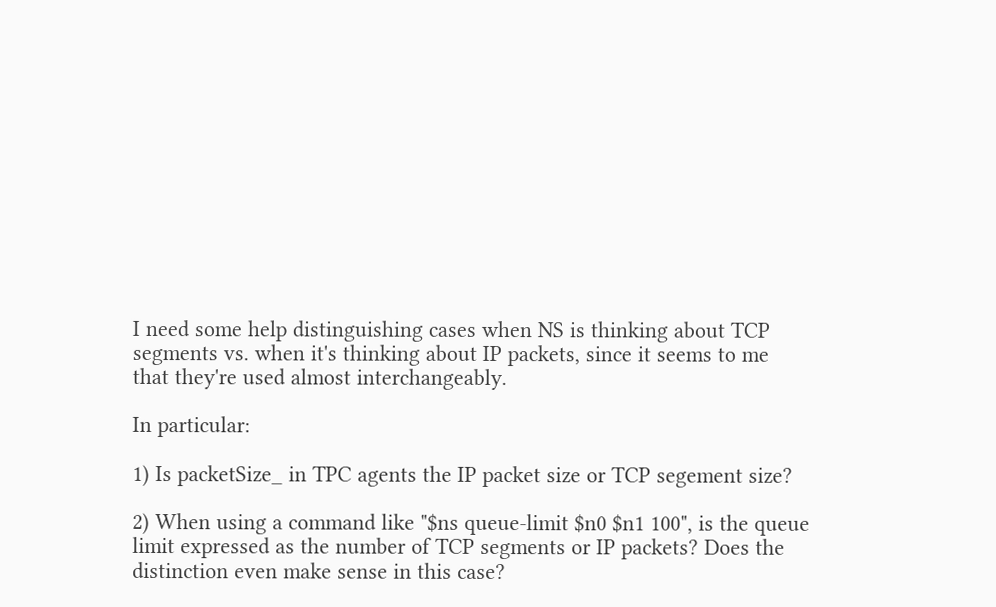I need some help distinguishing cases when NS is thinking about TCP
segments vs. when it's thinking about IP packets, since it seems to me
that they're used almost interchangeably.

In particular:

1) Is packetSize_ in TPC agents the IP packet size or TCP segement size?

2) When using a command like "$ns queue-limit $n0 $n1 100", is the queue
limit expressed as the number of TCP segments or IP packets? Does the
distinction even make sense in this case?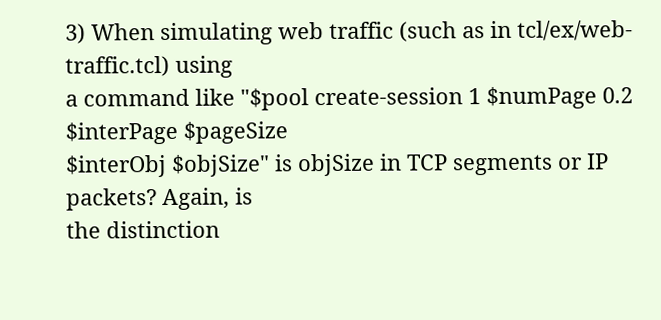3) When simulating web traffic (such as in tcl/ex/web-traffic.tcl) using
a command like "$pool create-session 1 $numPage 0.2 $interPage $pageSize
$interObj $objSize" is objSize in TCP segments or IP packets? Again, is
the distinction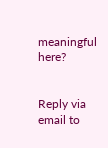meaningful here?


Reply via email to